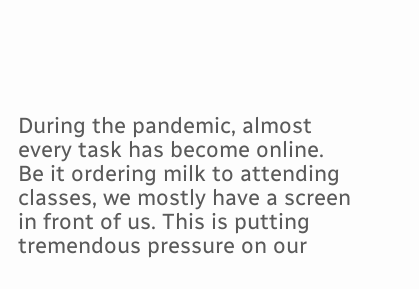During the pandemic, almost every task has become online. Be it ordering milk to attending classes, we mostly have a screen in front of us. This is putting tremendous pressure on our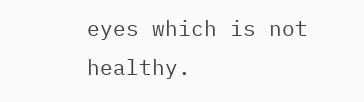eyes which is not healthy.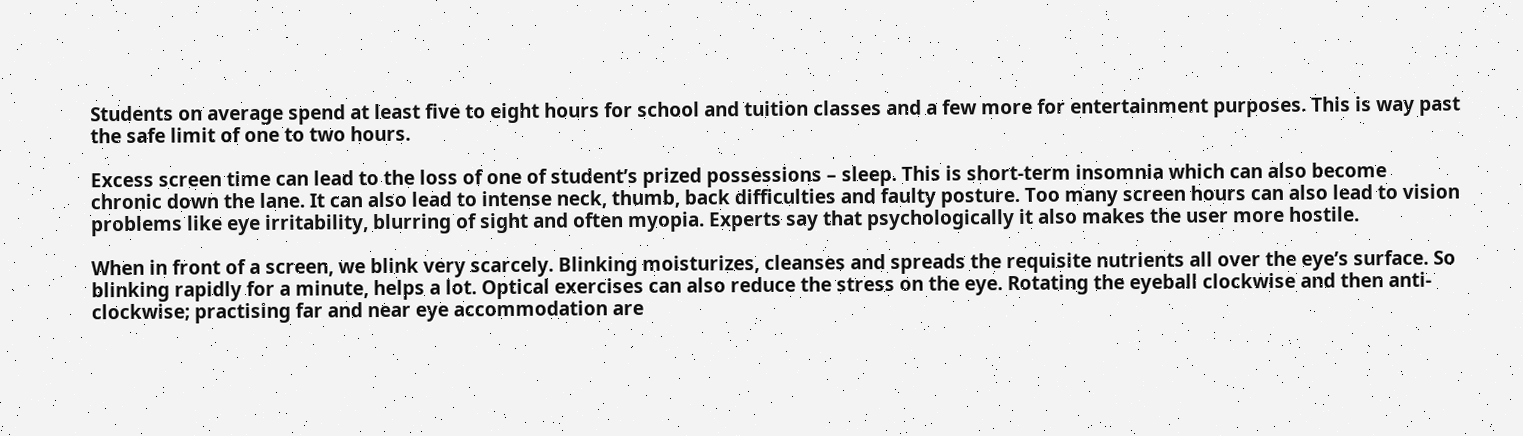Students on average spend at least five to eight hours for school and tuition classes and a few more for entertainment purposes. This is way past the safe limit of one to two hours.

Excess screen time can lead to the loss of one of student’s prized possessions – sleep. This is short-term insomnia which can also become chronic down the lane. It can also lead to intense neck, thumb, back difficulties and faulty posture. Too many screen hours can also lead to vision problems like eye irritability, blurring of sight and often myopia. Experts say that psychologically it also makes the user more hostile.

When in front of a screen, we blink very scarcely. Blinking moisturizes, cleanses and spreads the requisite nutrients all over the eye’s surface. So blinking rapidly for a minute, helps a lot. Optical exercises can also reduce the stress on the eye. Rotating the eyeball clockwise and then anti-clockwise; practising far and near eye accommodation are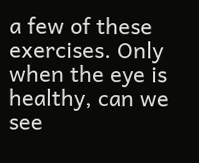a few of these exercises. Only when the eye is healthy, can we see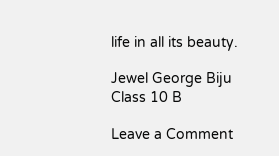life in all its beauty.

Jewel George Biju
Class 10 B

Leave a Comment